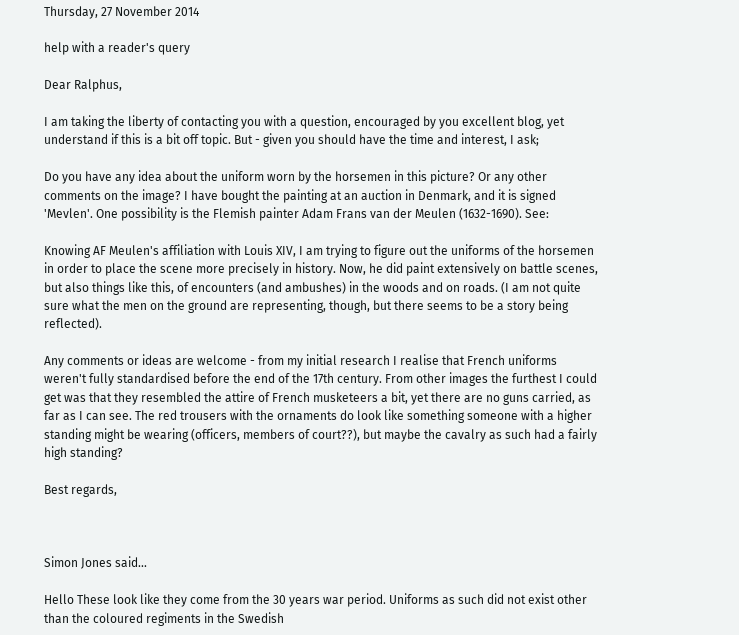Thursday, 27 November 2014

help with a reader's query

Dear Ralphus,

I am taking the liberty of contacting you with a question, encouraged by you excellent blog, yet understand if this is a bit off topic. But - given you should have the time and interest, I ask;

Do you have any idea about the uniform worn by the horsemen in this picture? Or any other comments on the image? I have bought the painting at an auction in Denmark, and it is signed 'Mevlen'. One possibility is the Flemish painter Adam Frans van der Meulen (1632-1690). See:

Knowing AF Meulen's affiliation with Louis XIV, I am trying to figure out the uniforms of the horsemen in order to place the scene more precisely in history. Now, he did paint extensively on battle scenes, but also things like this, of encounters (and ambushes) in the woods and on roads. (I am not quite sure what the men on the ground are representing, though, but there seems to be a story being reflected).

Any comments or ideas are welcome - from my initial research I realise that French uniforms weren't fully standardised before the end of the 17th century. From other images the furthest I could get was that they resembled the attire of French musketeers a bit, yet there are no guns carried, as far as I can see. The red trousers with the ornaments do look like something someone with a higher standing might be wearing (officers, members of court??), but maybe the cavalry as such had a fairly high standing?

Best regards,



Simon Jones said...

Hello These look like they come from the 30 years war period. Uniforms as such did not exist other than the coloured regiments in the Swedish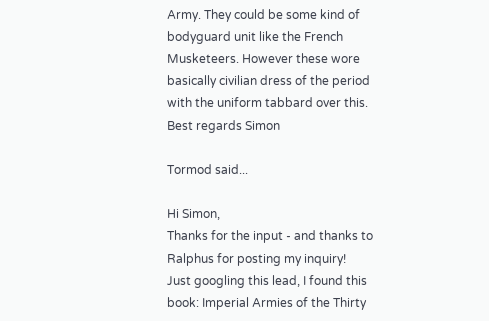Army. They could be some kind of bodyguard unit like the French Musketeers. However these wore basically civilian dress of the period with the uniform tabbard over this.
Best regards Simon

Tormod said...

Hi Simon,
Thanks for the input - and thanks to Ralphus for posting my inquiry!
Just googling this lead, I found this book: Imperial Armies of the Thirty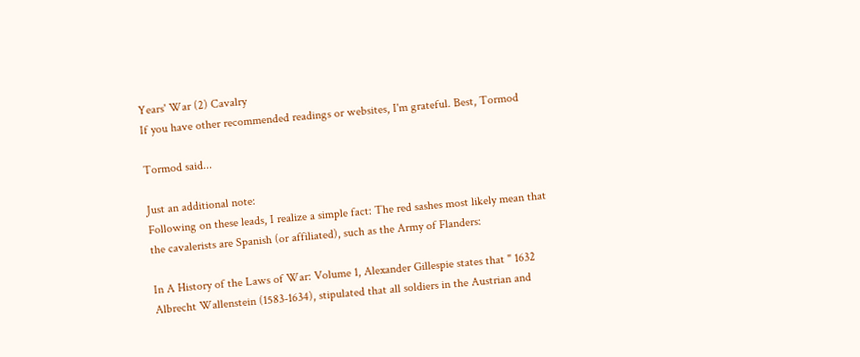Years' War (2) Cavalry
If you have other recommended readings or websites, I'm grateful. Best, Tormod

Tormod said...

Just an additional note:
Following on these leads, I realize a simple fact: The red sashes most likely mean that the cavalerists are Spanish (or affiliated), such as the Army of Flanders:

In A History of the Laws of War: Volume 1, Alexander Gillespie states that " 1632 Albrecht Wallenstein (1583-1634), stipulated that all soldiers in the Austrian and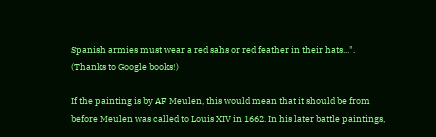Spanish armies must wear a red sahs or red feather in their hats...".
(Thanks to Google books!)

If the painting is by AF Meulen, this would mean that it should be from before Meulen was called to Louis XIV in 1662. In his later battle paintings,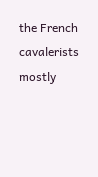the French cavalerists mostly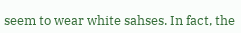seem to wear white sahses. In fact, the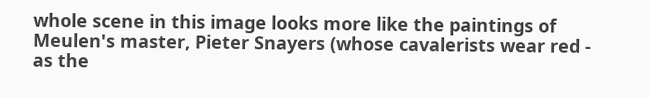whole scene in this image looks more like the paintings of Meulen's master, Pieter Snayers (whose cavalerists wear red - as the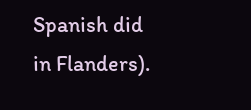Spanish did in Flanders).